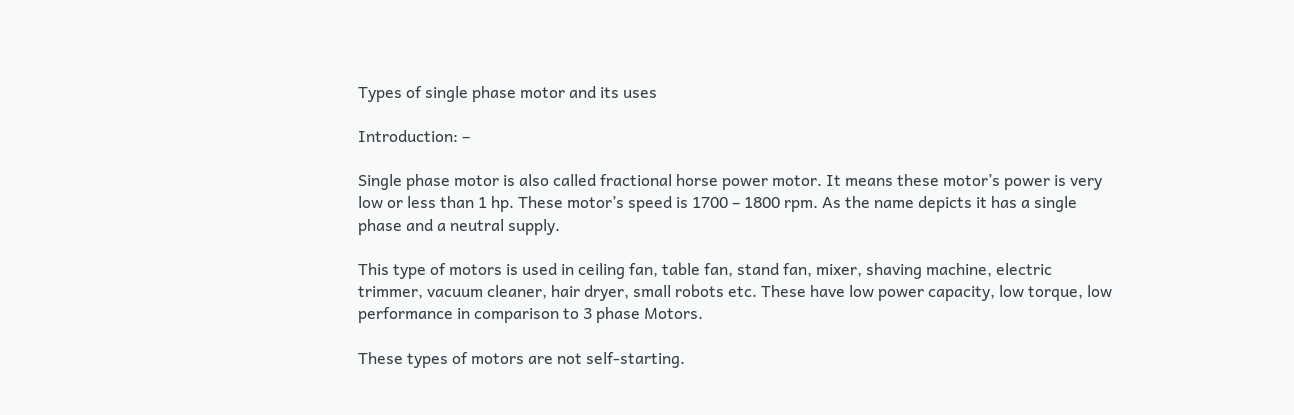Types of single phase motor and its uses

Introduction: –

Single phase motor is also called fractional horse power motor. It means these motor’s power is very low or less than 1 hp. These motor’s speed is 1700 – 1800 rpm. As the name depicts it has a single phase and a neutral supply.

This type of motors is used in ceiling fan, table fan, stand fan, mixer, shaving machine, electric trimmer, vacuum cleaner, hair dryer, small robots etc. These have low power capacity, low torque, low performance in comparison to 3 phase Motors.

These types of motors are not self-starting.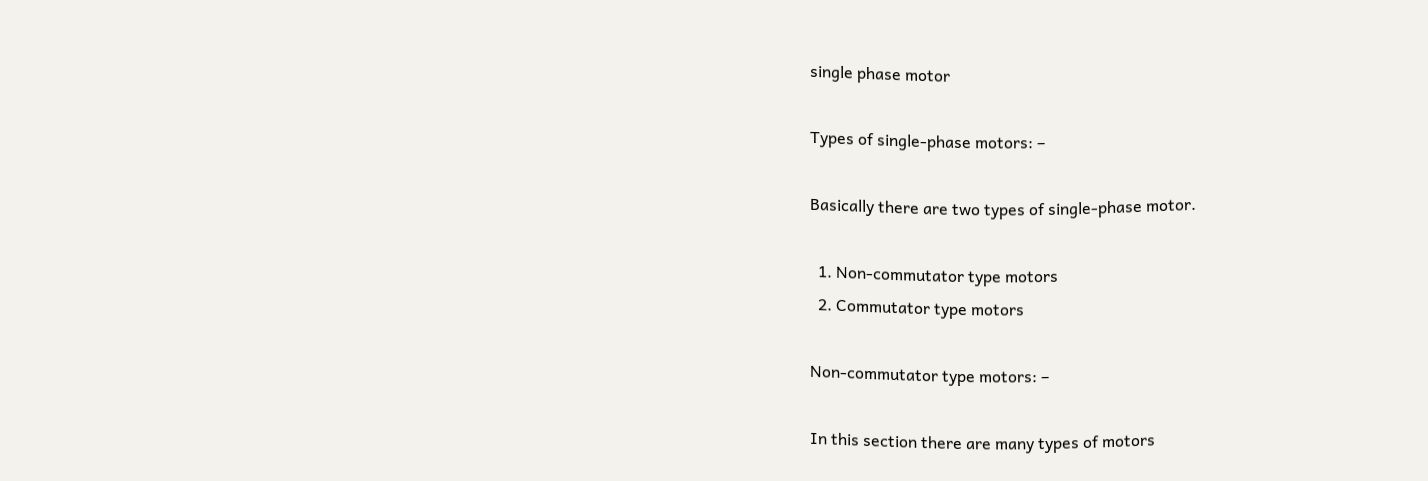single phase motor

Types of single-phase motors: –

Basically there are two types of single-phase motor.

  1. Non-commutator type motors
  2. Commutator type motors

Non-commutator type motors: –

In this section there are many types of motors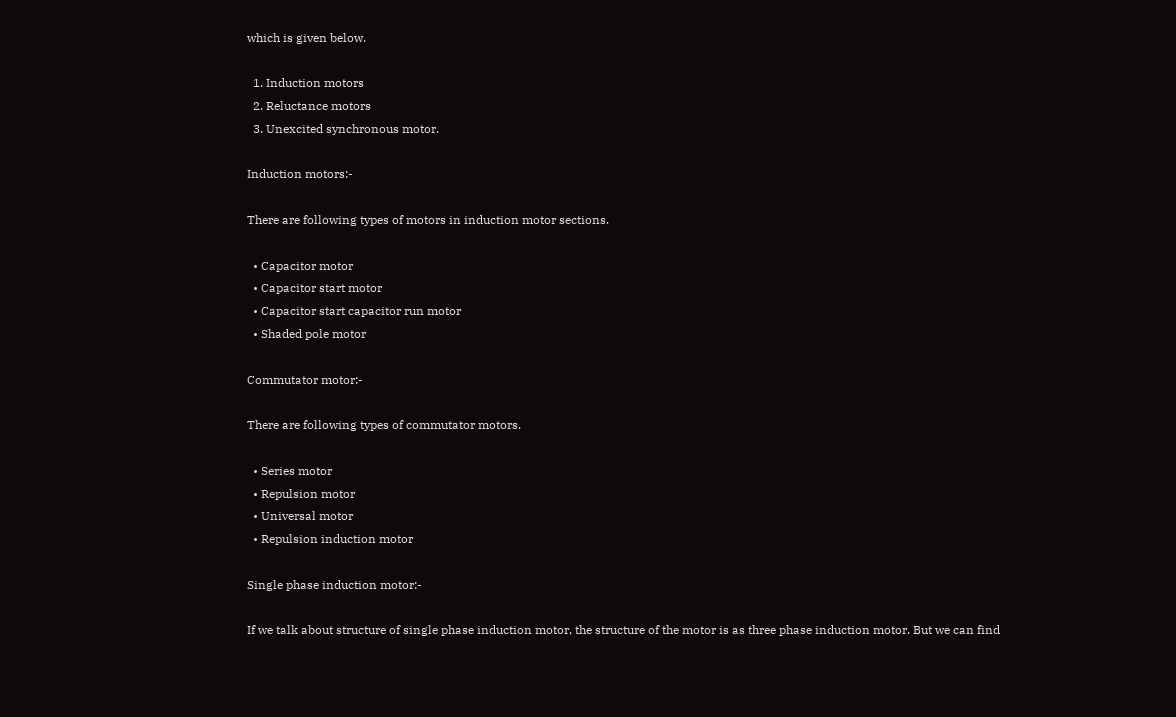which is given below.

  1. Induction motors
  2. Reluctance motors
  3. Unexcited synchronous motor.

Induction motors:-

There are following types of motors in induction motor sections.

  • Capacitor motor
  • Capacitor start motor
  • Capacitor start capacitor run motor
  • Shaded pole motor

Commutator motor:-

There are following types of commutator motors.

  • Series motor
  • Repulsion motor
  • Universal motor
  • Repulsion induction motor

Single phase induction motor:-

If we talk about structure of single phase induction motor, the structure of the motor is as three phase induction motor. But we can find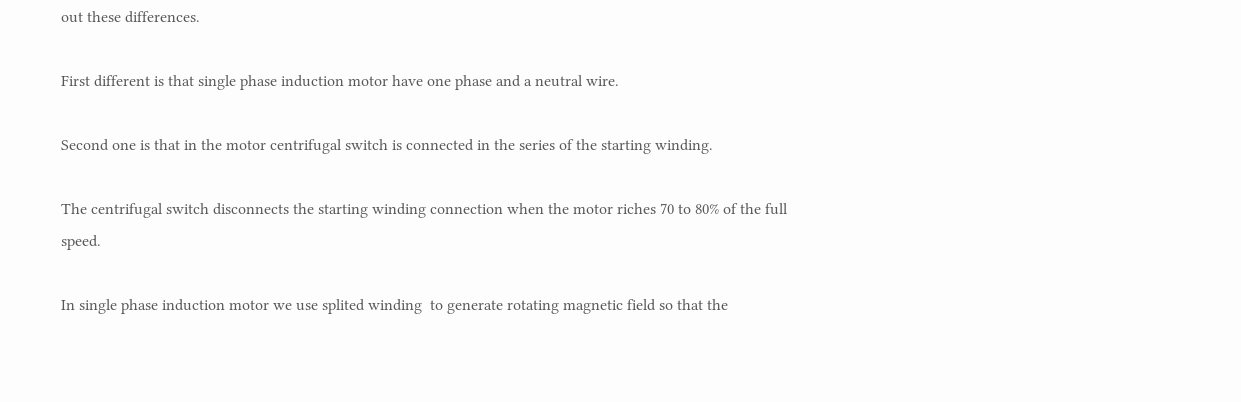out these differences.

First different is that single phase induction motor have one phase and a neutral wire.

Second one is that in the motor centrifugal switch is connected in the series of the starting winding.

The centrifugal switch disconnects the starting winding connection when the motor riches 70 to 80% of the full speed.

In single phase induction motor we use splited winding  to generate rotating magnetic field so that the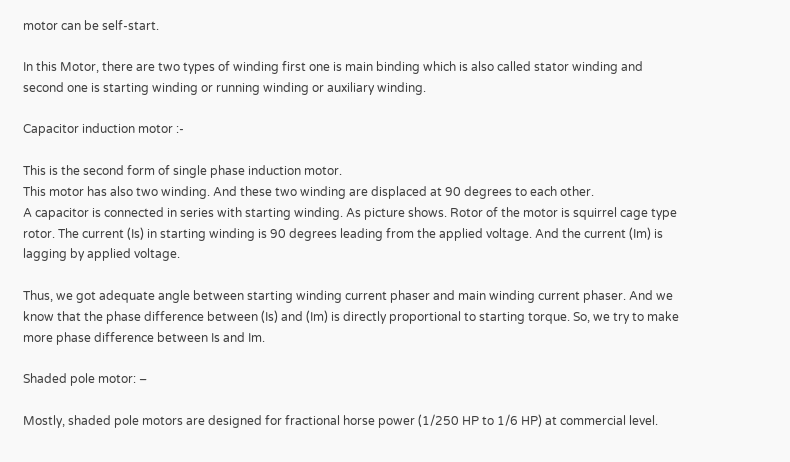motor can be self-start.

In this Motor, there are two types of winding first one is main binding which is also called stator winding and second one is starting winding or running winding or auxiliary winding.

Capacitor induction motor :-

This is the second form of single phase induction motor.
This motor has also two winding. And these two winding are displaced at 90 degrees to each other.
A capacitor is connected in series with starting winding. As picture shows. Rotor of the motor is squirrel cage type rotor. The current (Is) in starting winding is 90 degrees leading from the applied voltage. And the current (Im) is lagging by applied voltage.

Thus, we got adequate angle between starting winding current phaser and main winding current phaser. And we know that the phase difference between (Is) and (Im) is directly proportional to starting torque. So, we try to make more phase difference between Is and Im.

Shaded pole motor: –

Mostly, shaded pole motors are designed for fractional horse power (1/250 HP to 1/6 HP) at commercial level.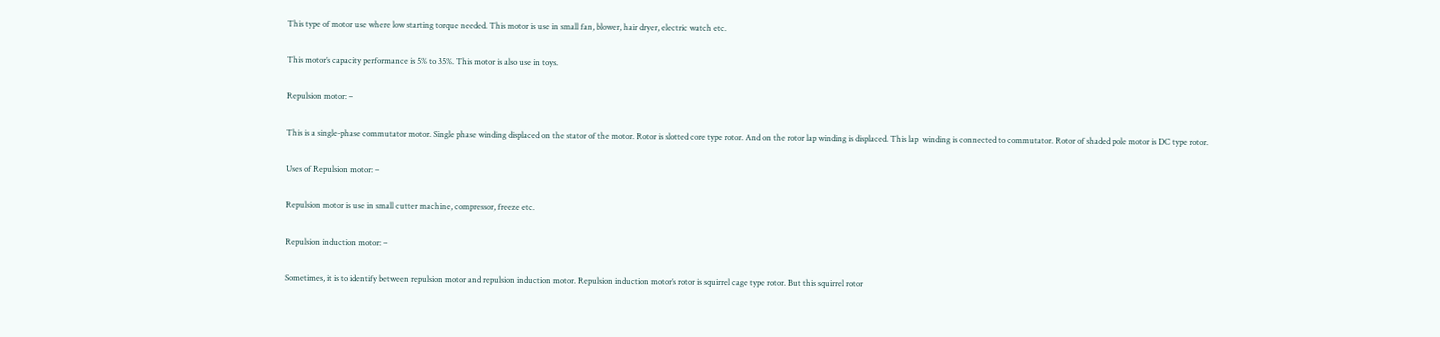This type of motor use where low starting torque needed. This motor is use in small fan, blower, hair dryer, electric watch etc.

This motor’s capacity performance is 5% to 35%. This motor is also use in toys.

Repulsion motor: –

This is a single-phase commutator motor. Single phase winding displaced on the stator of the motor. Rotor is slotted core type rotor. And on the rotor lap winding is displaced. This lap  winding is connected to commutator. Rotor of shaded pole motor is DC type rotor.

Uses of Repulsion motor: –

Repulsion motor is use in small cutter machine, compressor, freeze etc.

Repulsion induction motor: –

Sometimes, it is to identify between repulsion motor and repulsion induction motor. Repulsion induction motor’s rotor is squirrel cage type rotor. But this squirrel rotor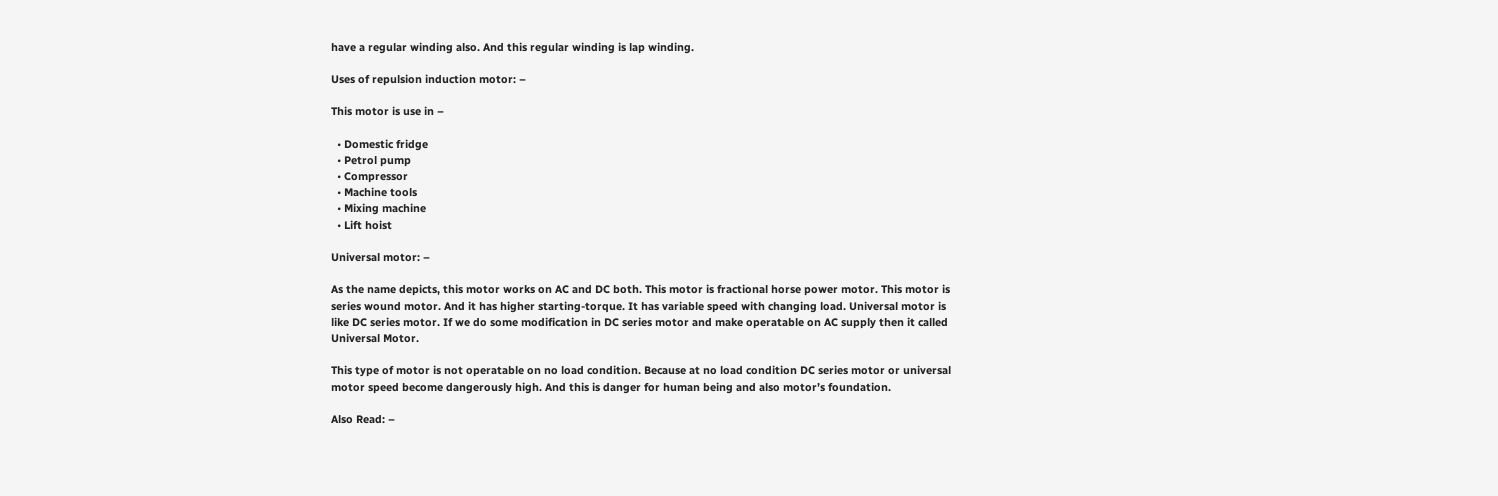have a regular winding also. And this regular winding is lap winding.

Uses of repulsion induction motor: –

This motor is use in –

  • Domestic fridge
  • Petrol pump
  • Compressor
  • Machine tools
  • Mixing machine
  • Lift hoist

Universal motor: –

As the name depicts, this motor works on AC and DC both. This motor is fractional horse power motor. This motor is series wound motor. And it has higher starting-torque. It has variable speed with changing load. Universal motor is like DC series motor. If we do some modification in DC series motor and make operatable on AC supply then it called Universal Motor.

This type of motor is not operatable on no load condition. Because at no load condition DC series motor or universal motor speed become dangerously high. And this is danger for human being and also motor’s foundation.

Also Read: –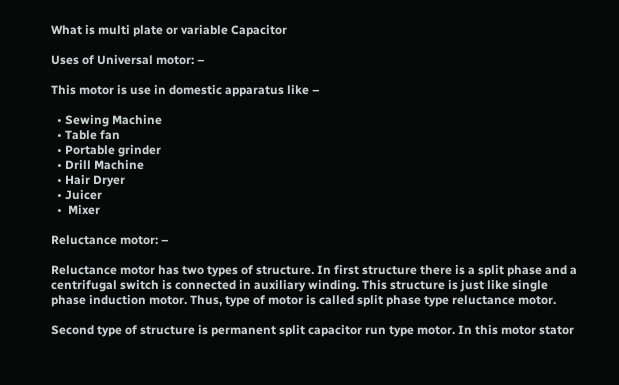What is multi plate or variable Capacitor

Uses of Universal motor: –

This motor is use in domestic apparatus like –

  • Sewing Machine
  • Table fan
  • Portable grinder
  • Drill Machine
  • Hair Dryer
  • Juicer
  •  Mixer

Reluctance motor: –

Reluctance motor has two types of structure. In first structure there is a split phase and a centrifugal switch is connected in auxiliary winding. This structure is just like single phase induction motor. Thus, type of motor is called split phase type reluctance motor.

Second type of structure is permanent split capacitor run type motor. In this motor stator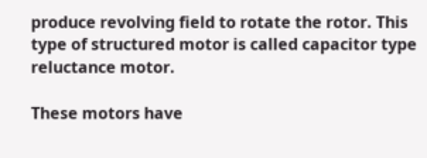produce revolving field to rotate the rotor. This type of structured motor is called capacitor type reluctance motor.

These motors have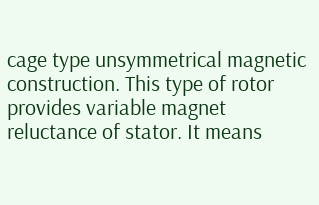cage type unsymmetrical magnetic construction. This type of rotor provides variable magnet reluctance of stator. It means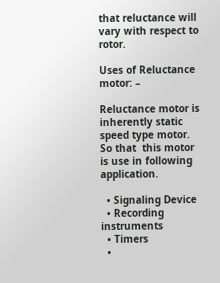that reluctance will vary with respect to rotor.

Uses of Reluctance motor: –

Reluctance motor is inherently static speed type motor. So that  this motor is use in following application.

  • Signaling Device
  • Recording instruments
  • Timers
  •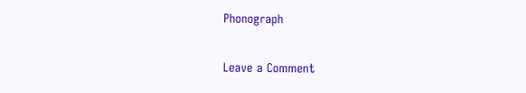Phonograph

Leave a Comment